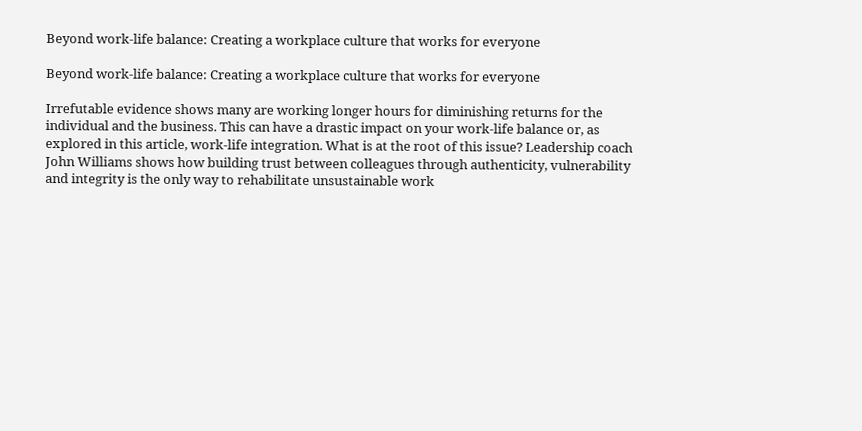Beyond work-life balance: Creating a workplace culture that works for everyone

Beyond work-life balance: Creating a workplace culture that works for everyone

Irrefutable evidence shows many are working longer hours for diminishing returns for the individual and the business. This can have a drastic impact on your work-life balance or, as explored in this article, work-life integration. What is at the root of this issue? Leadership coach John Williams shows how building trust between colleagues through authenticity, vulnerability and integrity is the only way to rehabilitate unsustainable work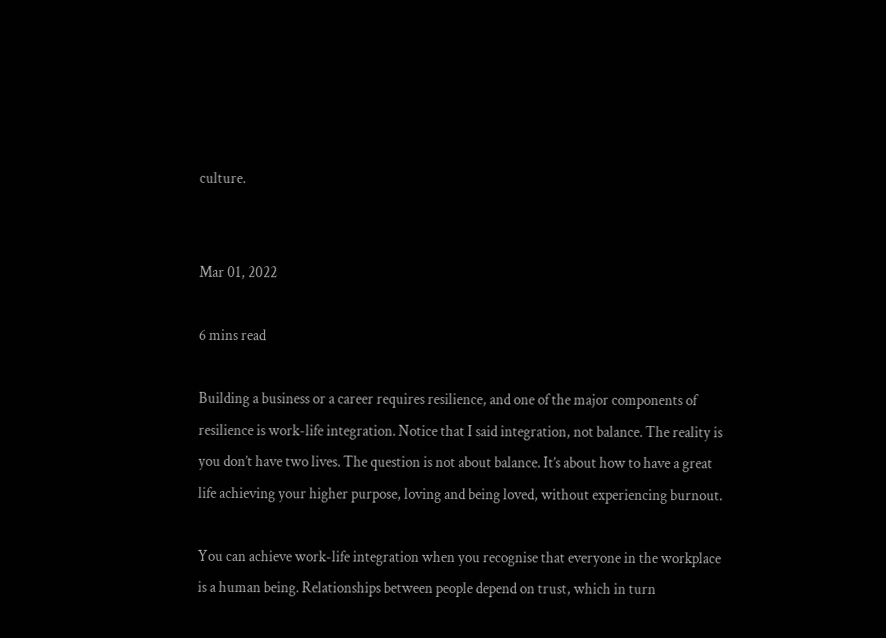culture.


Mar 01, 2022

6 mins read

Building a business or a career requires resilience, and one of the major components of resilience is work-life integration. Notice that I said integration, not balance. The reality is you don’t have two lives. The question is not about balance. It’s about how to have a great life achieving your higher purpose, loving and being loved, without experiencing burnout.

You can achieve work-life integration when you recognise that everyone in the workplace is a human being. Relationships between people depend on trust, which in turn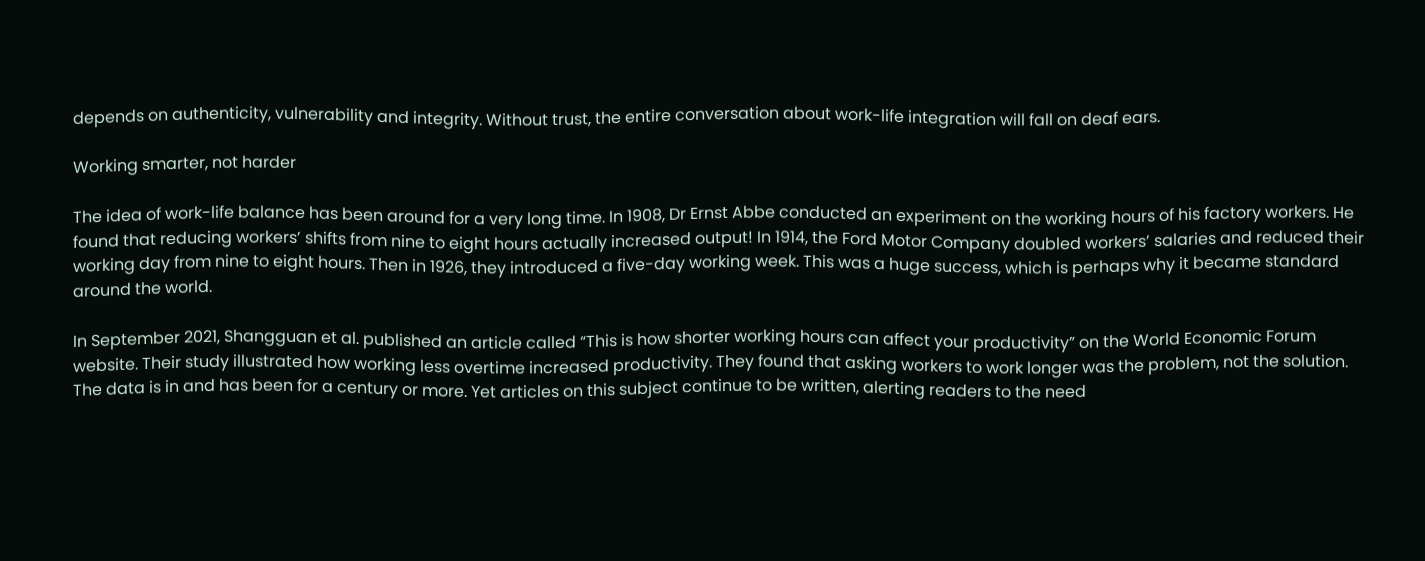depends on authenticity, vulnerability and integrity. Without trust, the entire conversation about work-life integration will fall on deaf ears.

Working smarter, not harder

The idea of work-life balance has been around for a very long time. In 1908, Dr Ernst Abbe conducted an experiment on the working hours of his factory workers. He found that reducing workers’ shifts from nine to eight hours actually increased output! In 1914, the Ford Motor Company doubled workers’ salaries and reduced their working day from nine to eight hours. Then in 1926, they introduced a five-day working week. This was a huge success, which is perhaps why it became standard around the world.

In September 2021, Shangguan et al. published an article called “This is how shorter working hours can affect your productivity” on the World Economic Forum website. Their study illustrated how working less overtime increased productivity. They found that asking workers to work longer was the problem, not the solution. The data is in and has been for a century or more. Yet articles on this subject continue to be written, alerting readers to the need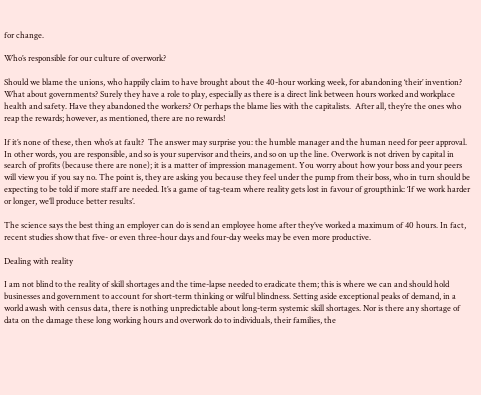for change.

Who’s responsible for our culture of overwork?

Should we blame the unions, who happily claim to have brought about the 40-hour working week, for abandoning ‘their’ invention? What about governments? Surely they have a role to play, especially as there is a direct link between hours worked and workplace health and safety. Have they abandoned the workers? Or perhaps the blame lies with the capitalists.  After all, they’re the ones who reap the rewards; however, as mentioned, there are no rewards!

If it’s none of these, then who’s at fault?  The answer may surprise you: the humble manager and the human need for peer approval. In other words, you are responsible, and so is your supervisor and theirs, and so on up the line. Overwork is not driven by capital in search of profits (because there are none); it is a matter of impression management. You worry about how your boss and your peers will view you if you say no. The point is, they are asking you because they feel under the pump from their boss, who in turn should be expecting to be told if more staff are needed. It’s a game of tag-team where reality gets lost in favour of groupthink: ‘If we work harder or longer, we’ll produce better results’.

The science says the best thing an employer can do is send an employee home after they’ve worked a maximum of 40 hours. In fact, recent studies show that five- or even three-hour days and four-day weeks may be even more productive.

Dealing with reality

I am not blind to the reality of skill shortages and the time-lapse needed to eradicate them; this is where we can and should hold businesses and government to account for short-term thinking or wilful blindness. Setting aside exceptional peaks of demand, in a world awash with census data, there is nothing unpredictable about long-term systemic skill shortages. Nor is there any shortage of data on the damage these long working hours and overwork do to individuals, their families, the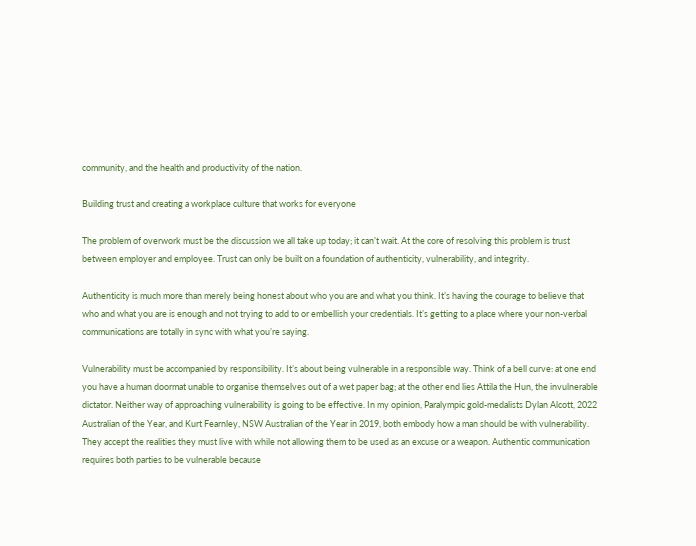community, and the health and productivity of the nation.

Building trust and creating a workplace culture that works for everyone

The problem of overwork must be the discussion we all take up today; it can’t wait. At the core of resolving this problem is trust between employer and employee. Trust can only be built on a foundation of authenticity, vulnerability, and integrity.

Authenticity is much more than merely being honest about who you are and what you think. It’s having the courage to believe that who and what you are is enough and not trying to add to or embellish your credentials. It’s getting to a place where your non-verbal communications are totally in sync with what you’re saying.

Vulnerability must be accompanied by responsibility. It’s about being vulnerable in a responsible way. Think of a bell curve: at one end you have a human doormat unable to organise themselves out of a wet paper bag; at the other end lies Attila the Hun, the invulnerable dictator. Neither way of approaching vulnerability is going to be effective. In my opinion, Paralympic gold-medalists Dylan Alcott, 2022 Australian of the Year, and Kurt Fearnley, NSW Australian of the Year in 2019, both embody how a man should be with vulnerability. They accept the realities they must live with while not allowing them to be used as an excuse or a weapon. Authentic communication requires both parties to be vulnerable because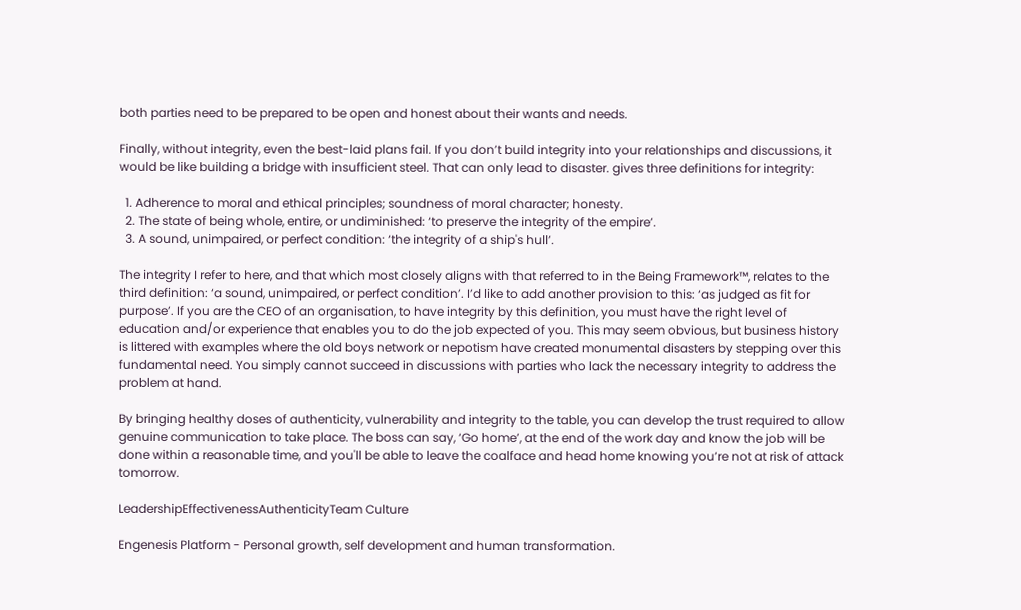both parties need to be prepared to be open and honest about their wants and needs.

Finally, without integrity, even the best-laid plans fail. If you don’t build integrity into your relationships and discussions, it would be like building a bridge with insufficient steel. That can only lead to disaster. gives three definitions for integrity:

  1. Adherence to moral and ethical principles; soundness of moral character; honesty.
  2. The state of being whole, entire, or undiminished: ‘to preserve the integrity of the empire’.
  3. A sound, unimpaired, or perfect condition: ‘the integrity of a ship's hull’.

The integrity I refer to here, and that which most closely aligns with that referred to in the Being Framework™, relates to the third definition: ‘a sound, unimpaired, or perfect condition’. I’d like to add another provision to this: ‘as judged as fit for purpose’. If you are the CEO of an organisation, to have integrity by this definition, you must have the right level of education and/or experience that enables you to do the job expected of you. This may seem obvious, but business history is littered with examples where the old boys network or nepotism have created monumental disasters by stepping over this fundamental need. You simply cannot succeed in discussions with parties who lack the necessary integrity to address the problem at hand.

By bringing healthy doses of authenticity, vulnerability and integrity to the table, you can develop the trust required to allow genuine communication to take place. The boss can say, ‘Go home’, at the end of the work day and know the job will be done within a reasonable time, and you'll be able to leave the coalface and head home knowing you’re not at risk of attack tomorrow.

LeadershipEffectivenessAuthenticityTeam Culture

Engenesis Platform - Personal growth, self development and human transformation.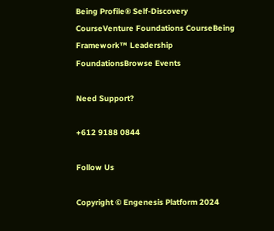Being Profile® Self-Discovery CourseVenture Foundations CourseBeing Framework™ Leadership FoundationsBrowse Events

Need Support?

+612 9188 0844

Follow Us

Copyright © Engenesis Platform 2024